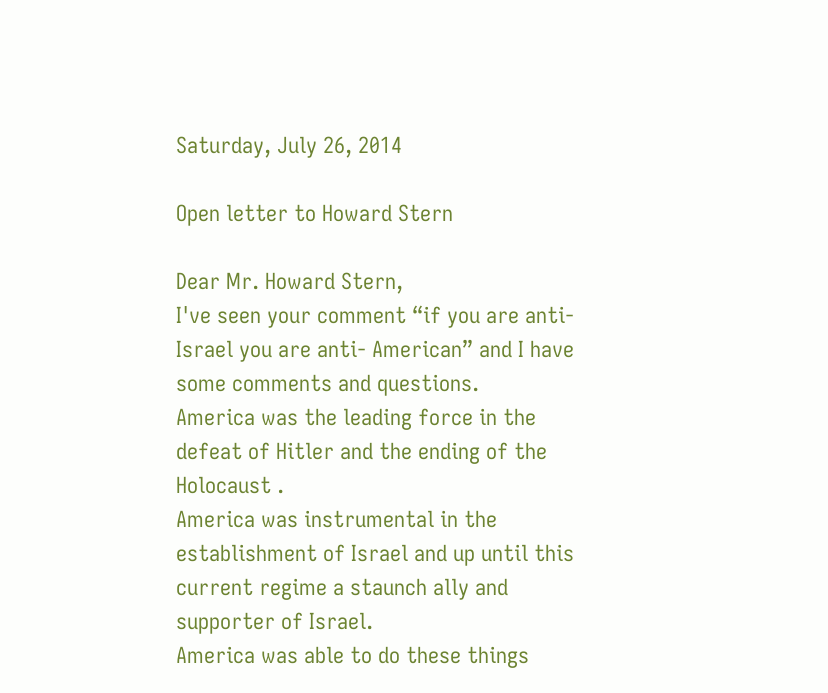Saturday, July 26, 2014

Open letter to Howard Stern

Dear Mr. Howard Stern,
I've seen your comment “if you are anti-Israel you are anti- American” and I have some comments and questions.
America was the leading force in the defeat of Hitler and the ending of the Holocaust .
America was instrumental in the establishment of Israel and up until this current regime a staunch ally and supporter of Israel.
America was able to do these things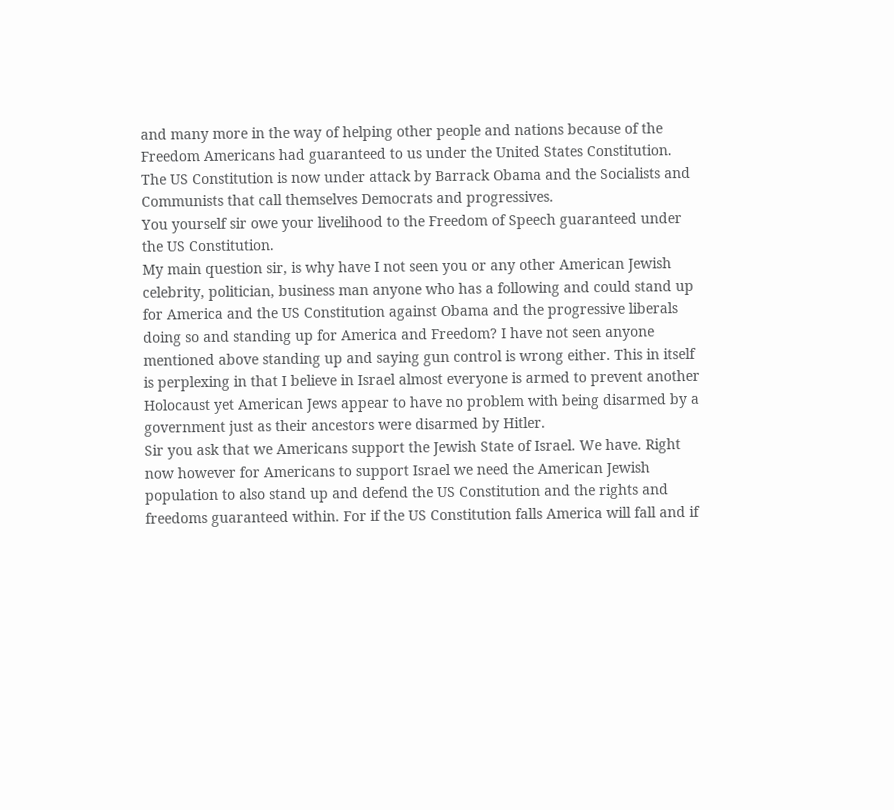and many more in the way of helping other people and nations because of the Freedom Americans had guaranteed to us under the United States Constitution. The US Constitution is now under attack by Barrack Obama and the Socialists and Communists that call themselves Democrats and progressives.
You yourself sir owe your livelihood to the Freedom of Speech guaranteed under the US Constitution.
My main question sir, is why have I not seen you or any other American Jewish celebrity, politician, business man anyone who has a following and could stand up for America and the US Constitution against Obama and the progressive liberals doing so and standing up for America and Freedom? I have not seen anyone mentioned above standing up and saying gun control is wrong either. This in itself is perplexing in that I believe in Israel almost everyone is armed to prevent another Holocaust yet American Jews appear to have no problem with being disarmed by a government just as their ancestors were disarmed by Hitler.
Sir you ask that we Americans support the Jewish State of Israel. We have. Right now however for Americans to support Israel we need the American Jewish population to also stand up and defend the US Constitution and the rights and freedoms guaranteed within. For if the US Constitution falls America will fall and if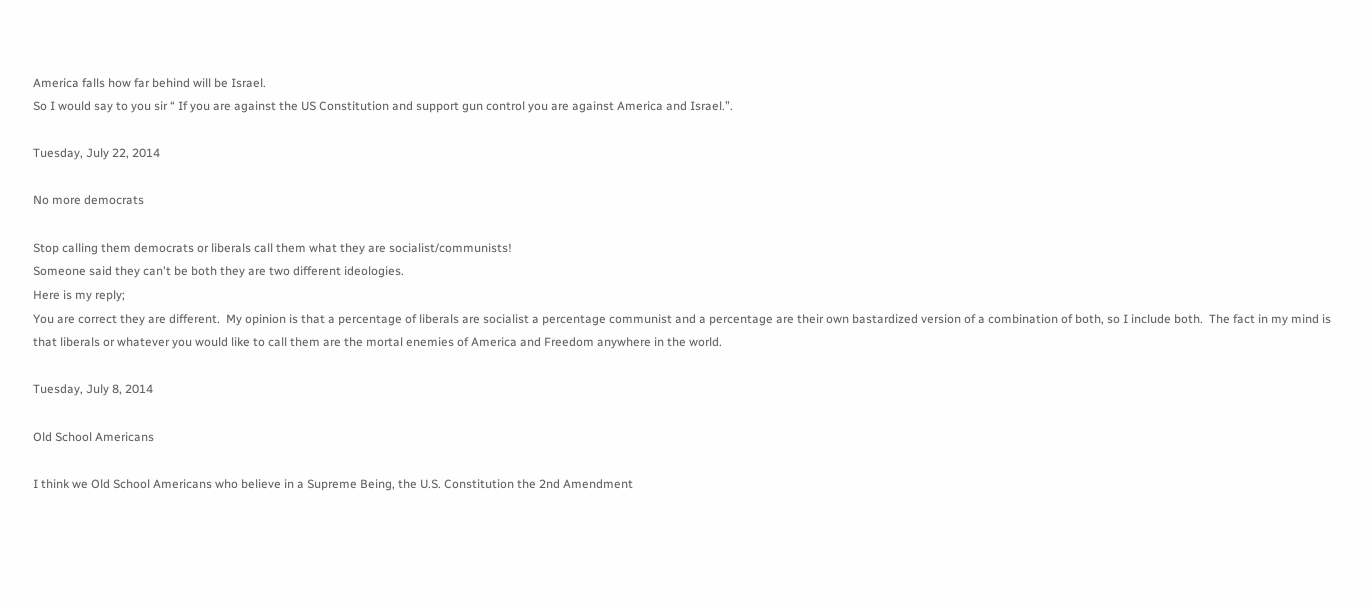America falls how far behind will be Israel.
So I would say to you sir “ If you are against the US Constitution and support gun control you are against America and Israel.”.

Tuesday, July 22, 2014

No more democrats

Stop calling them democrats or liberals call them what they are socialist/communists!
Someone said they can't be both they are two different ideologies.
Here is my reply;
You are correct they are different.  My opinion is that a percentage of liberals are socialist a percentage communist and a percentage are their own bastardized version of a combination of both, so I include both.  The fact in my mind is that liberals or whatever you would like to call them are the mortal enemies of America and Freedom anywhere in the world.

Tuesday, July 8, 2014

Old School Americans

I think we Old School Americans who believe in a Supreme Being, the U.S. Constitution the 2nd Amendment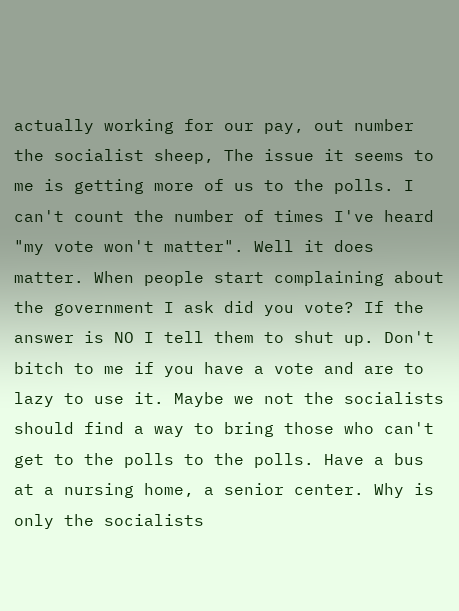actually working for our pay, out number the socialist sheep, The issue it seems to me is getting more of us to the polls. I can't count the number of times I've heard "my vote won't matter". Well it does matter. When people start complaining about the government I ask did you vote? If the answer is NO I tell them to shut up. Don't bitch to me if you have a vote and are to lazy to use it. Maybe we not the socialists should find a way to bring those who can't get to the polls to the polls. Have a bus at a nursing home, a senior center. Why is only the socialists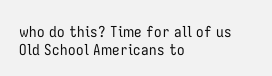who do this? Time for all of us Old School Americans to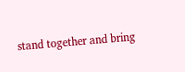stand together and bring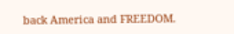back America and FREEDOM.